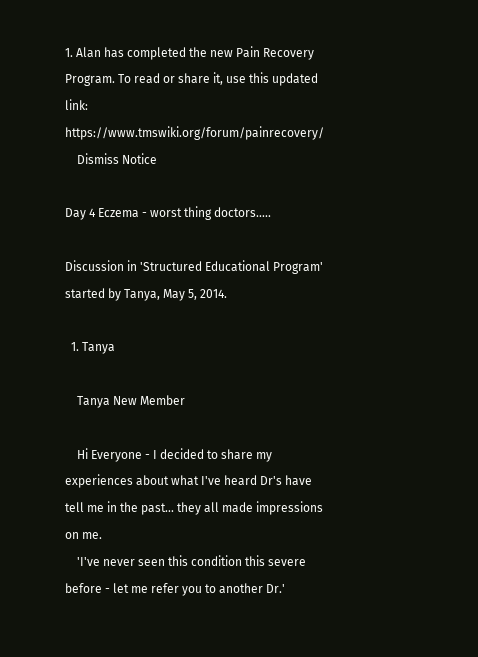1. Alan has completed the new Pain Recovery Program. To read or share it, use this updated link: https://www.tmswiki.org/forum/painrecovery/
    Dismiss Notice

Day 4 Eczema - worst thing doctors.....

Discussion in 'Structured Educational Program' started by Tanya, May 5, 2014.

  1. Tanya

    Tanya New Member

    Hi Everyone - I decided to share my experiences about what I've heard Dr's have tell me in the past... they all made impressions on me.
    'I've never seen this condition this severe before - let me refer you to another Dr.'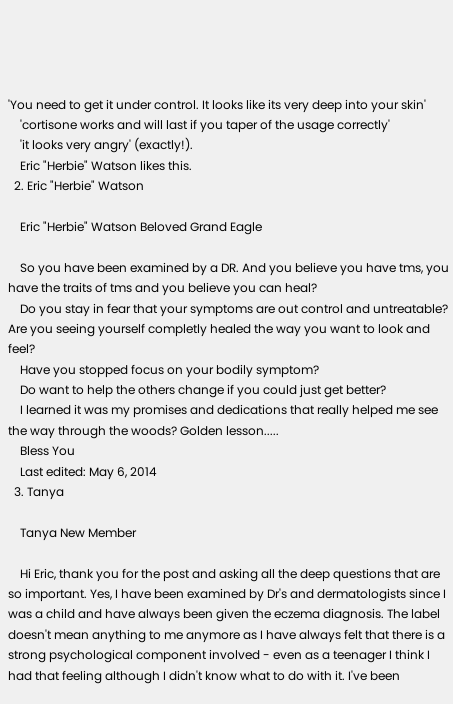'You need to get it under control. It looks like its very deep into your skin'
    'cortisone works and will last if you taper of the usage correctly'
    'it looks very angry' (exactly!).
    Eric "Herbie" Watson likes this.
  2. Eric "Herbie" Watson

    Eric "Herbie" Watson Beloved Grand Eagle

    So you have been examined by a DR. And you believe you have tms, you have the traits of tms and you believe you can heal?
    Do you stay in fear that your symptoms are out control and untreatable? Are you seeing yourself completly healed the way you want to look and feel?
    Have you stopped focus on your bodily symptom?
    Do want to help the others change if you could just get better?
    I learned it was my promises and dedications that really helped me see the way through the woods? Golden lesson.....
    Bless You
    Last edited: May 6, 2014
  3. Tanya

    Tanya New Member

    Hi Eric, thank you for the post and asking all the deep questions that are so important. Yes, I have been examined by Dr's and dermatologists since I was a child and have always been given the eczema diagnosis. The label doesn't mean anything to me anymore as I have always felt that there is a strong psychological component involved - even as a teenager I think I had that feeling although I didn't know what to do with it. I've been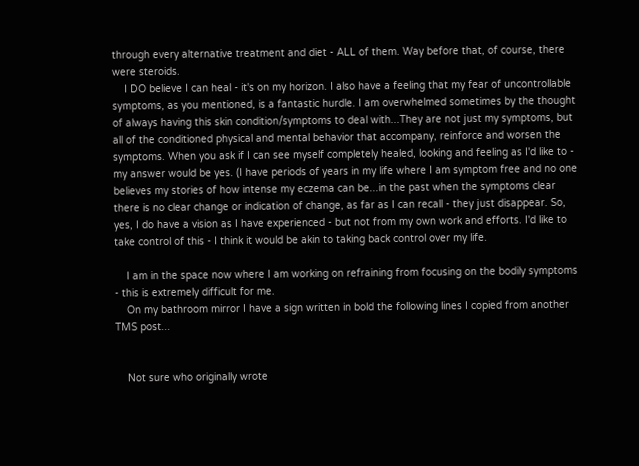through every alternative treatment and diet - ALL of them. Way before that, of course, there were steroids.
    I DO believe I can heal - it's on my horizon. I also have a feeling that my fear of uncontrollable symptoms, as you mentioned, is a fantastic hurdle. I am overwhelmed sometimes by the thought of always having this skin condition/symptoms to deal with...They are not just my symptoms, but all of the conditioned physical and mental behavior that accompany, reinforce and worsen the symptoms. When you ask if I can see myself completely healed, looking and feeling as I'd like to - my answer would be yes. (I have periods of years in my life where I am symptom free and no one believes my stories of how intense my eczema can be...in the past when the symptoms clear there is no clear change or indication of change, as far as I can recall - they just disappear. So, yes, I do have a vision as I have experienced - but not from my own work and efforts. I'd like to take control of this - I think it would be akin to taking back control over my life.

    I am in the space now where I am working on refraining from focusing on the bodily symptoms - this is extremely difficult for me.
    On my bathroom mirror I have a sign written in bold the following lines I copied from another TMS post...


    Not sure who originally wrote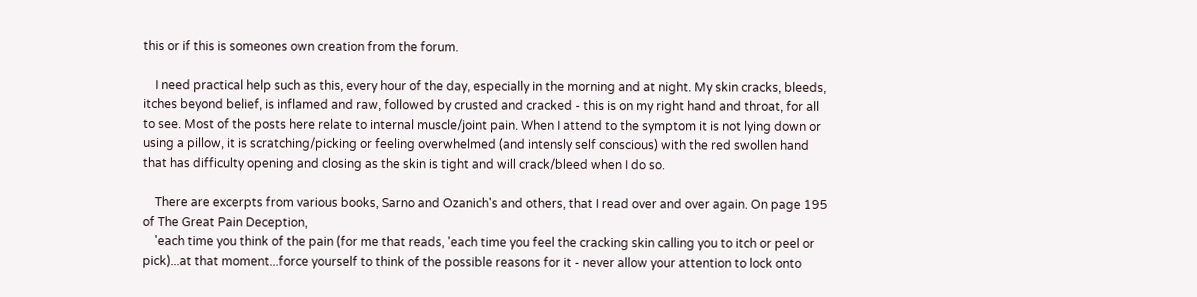this or if this is someones own creation from the forum.

    I need practical help such as this, every hour of the day, especially in the morning and at night. My skin cracks, bleeds, itches beyond belief, is inflamed and raw, followed by crusted and cracked - this is on my right hand and throat, for all to see. Most of the posts here relate to internal muscle/joint pain. When I attend to the symptom it is not lying down or using a pillow, it is scratching/picking or feeling overwhelmed (and intensly self conscious) with the red swollen hand that has difficulty opening and closing as the skin is tight and will crack/bleed when I do so.

    There are excerpts from various books, Sarno and Ozanich's and others, that I read over and over again. On page 195 of The Great Pain Deception,
    'each time you think of the pain (for me that reads, 'each time you feel the cracking skin calling you to itch or peel or pick)...at that moment...force yourself to think of the possible reasons for it - never allow your attention to lock onto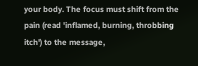your body. The focus must shift from the pain (read 'inflamed, burning, throbbing itch') to the message,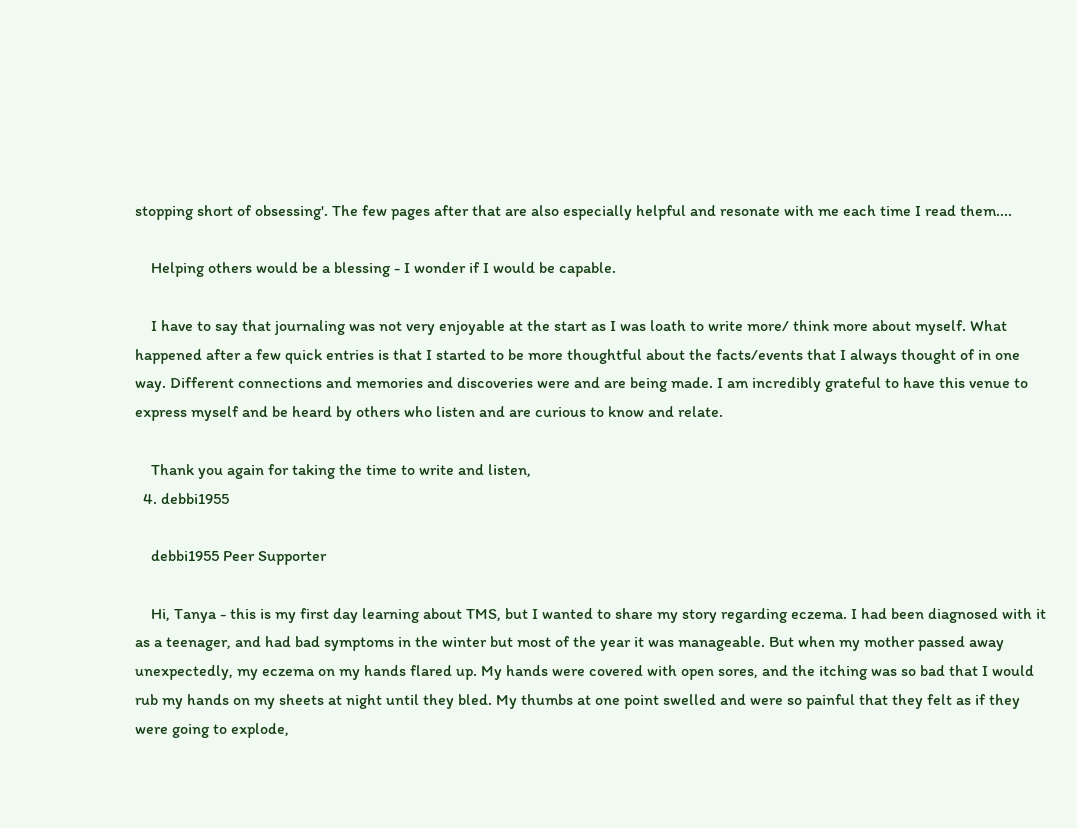stopping short of obsessing'. The few pages after that are also especially helpful and resonate with me each time I read them....

    Helping others would be a blessing - I wonder if I would be capable.

    I have to say that journaling was not very enjoyable at the start as I was loath to write more/ think more about myself. What happened after a few quick entries is that I started to be more thoughtful about the facts/events that I always thought of in one way. Different connections and memories and discoveries were and are being made. I am incredibly grateful to have this venue to express myself and be heard by others who listen and are curious to know and relate.

    Thank you again for taking the time to write and listen,
  4. debbi1955

    debbi1955 Peer Supporter

    Hi, Tanya - this is my first day learning about TMS, but I wanted to share my story regarding eczema. I had been diagnosed with it as a teenager, and had bad symptoms in the winter but most of the year it was manageable. But when my mother passed away unexpectedly, my eczema on my hands flared up. My hands were covered with open sores, and the itching was so bad that I would rub my hands on my sheets at night until they bled. My thumbs at one point swelled and were so painful that they felt as if they were going to explode,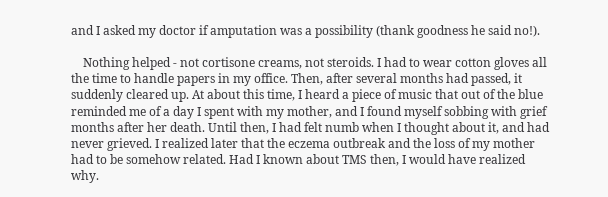and I asked my doctor if amputation was a possibility (thank goodness he said no!).

    Nothing helped - not cortisone creams, not steroids. I had to wear cotton gloves all the time to handle papers in my office. Then, after several months had passed, it suddenly cleared up. At about this time, I heard a piece of music that out of the blue reminded me of a day I spent with my mother, and I found myself sobbing with grief months after her death. Until then, I had felt numb when I thought about it, and had never grieved. I realized later that the eczema outbreak and the loss of my mother had to be somehow related. Had I known about TMS then, I would have realized why.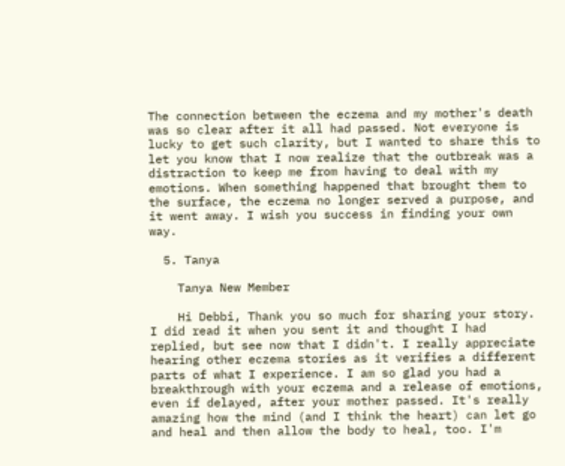The connection between the eczema and my mother's death was so clear after it all had passed. Not everyone is lucky to get such clarity, but I wanted to share this to let you know that I now realize that the outbreak was a distraction to keep me from having to deal with my emotions. When something happened that brought them to the surface, the eczema no longer served a purpose, and it went away. I wish you success in finding your own way.

  5. Tanya

    Tanya New Member

    Hi Debbi, Thank you so much for sharing your story. I did read it when you sent it and thought I had replied, but see now that I didn't. I really appreciate hearing other eczema stories as it verifies a different parts of what I experience. I am so glad you had a breakthrough with your eczema and a release of emotions, even if delayed, after your mother passed. It's really amazing how the mind (and I think the heart) can let go and heal and then allow the body to heal, too. I'm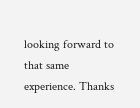looking forward to that same experience. Thanks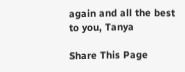again and all the best to you, Tanya

Share This Page